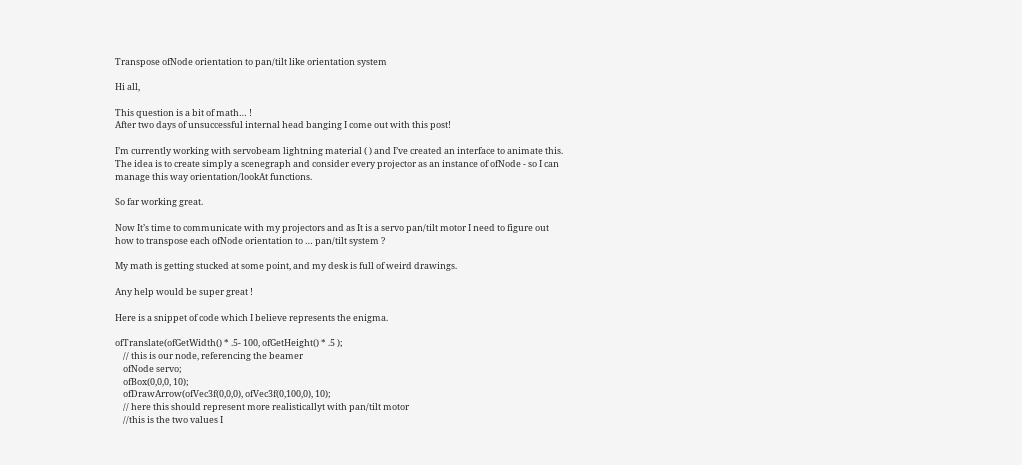Transpose ofNode orientation to pan/tilt like orientation system

Hi all,

This question is a bit of math… !
After two days of unsuccessful internal head banging I come out with this post!

I’m currently working with servobeam lightning material ( ) and I’ve created an interface to animate this.
The idea is to create simply a scenegraph and consider every projector as an instance of ofNode - so I can manage this way orientation/lookAt functions.

So far working great.

Now It’s time to communicate with my projectors and as It is a servo pan/tilt motor I need to figure out how to transpose each ofNode orientation to … pan/tilt system ?

My math is getting stucked at some point, and my desk is full of weird drawings.

Any help would be super great !

Here is a snippet of code which I believe represents the enigma.

ofTranslate(ofGetWidth() * .5- 100, ofGetHeight() * .5 );
    // this is our node, referencing the beamer
    ofNode servo;
    ofBox(0,0,0, 10);
    ofDrawArrow(ofVec3f(0,0,0), ofVec3f(0,100,0), 10);
    // here this should represent more realisticallyt with pan/tilt motor
    //this is the two values I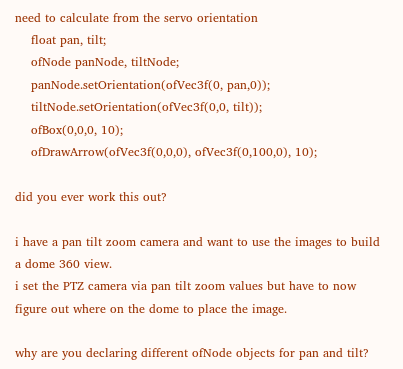need to calculate from the servo orientation
    float pan, tilt;
    ofNode panNode, tiltNode;
    panNode.setOrientation(ofVec3f(0, pan,0));
    tiltNode.setOrientation(ofVec3f(0,0, tilt));
    ofBox(0,0,0, 10);
    ofDrawArrow(ofVec3f(0,0,0), ofVec3f(0,100,0), 10);

did you ever work this out?

i have a pan tilt zoom camera and want to use the images to build a dome 360 view.
i set the PTZ camera via pan tilt zoom values but have to now figure out where on the dome to place the image.

why are you declaring different ofNode objects for pan and tilt?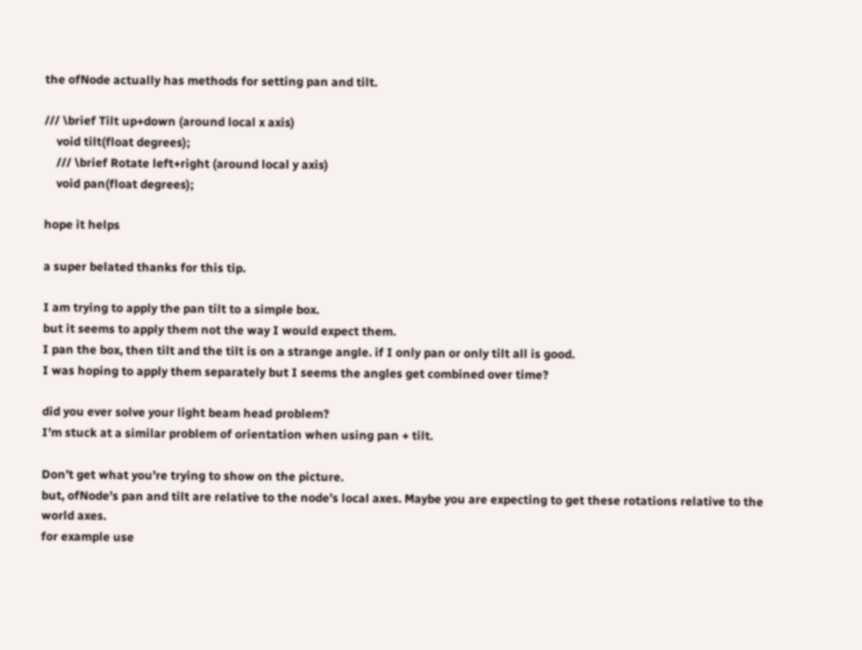the ofNode actually has methods for setting pan and tilt.

/// \brief Tilt up+down (around local x axis)
    void tilt(float degrees);
    /// \brief Rotate left+right (around local y axis)
    void pan(float degrees);

hope it helps

a super belated thanks for this tip.

I am trying to apply the pan tilt to a simple box.
but it seems to apply them not the way I would expect them.
I pan the box, then tilt and the tilt is on a strange angle. if I only pan or only tilt all is good.
I was hoping to apply them separately but I seems the angles get combined over time?

did you ever solve your light beam head problem?
I’m stuck at a similar problem of orientation when using pan + tilt.

Don’t get what you’re trying to show on the picture.
but, ofNode’s pan and tilt are relative to the node’s local axes. Maybe you are expecting to get these rotations relative to the world axes.
for example use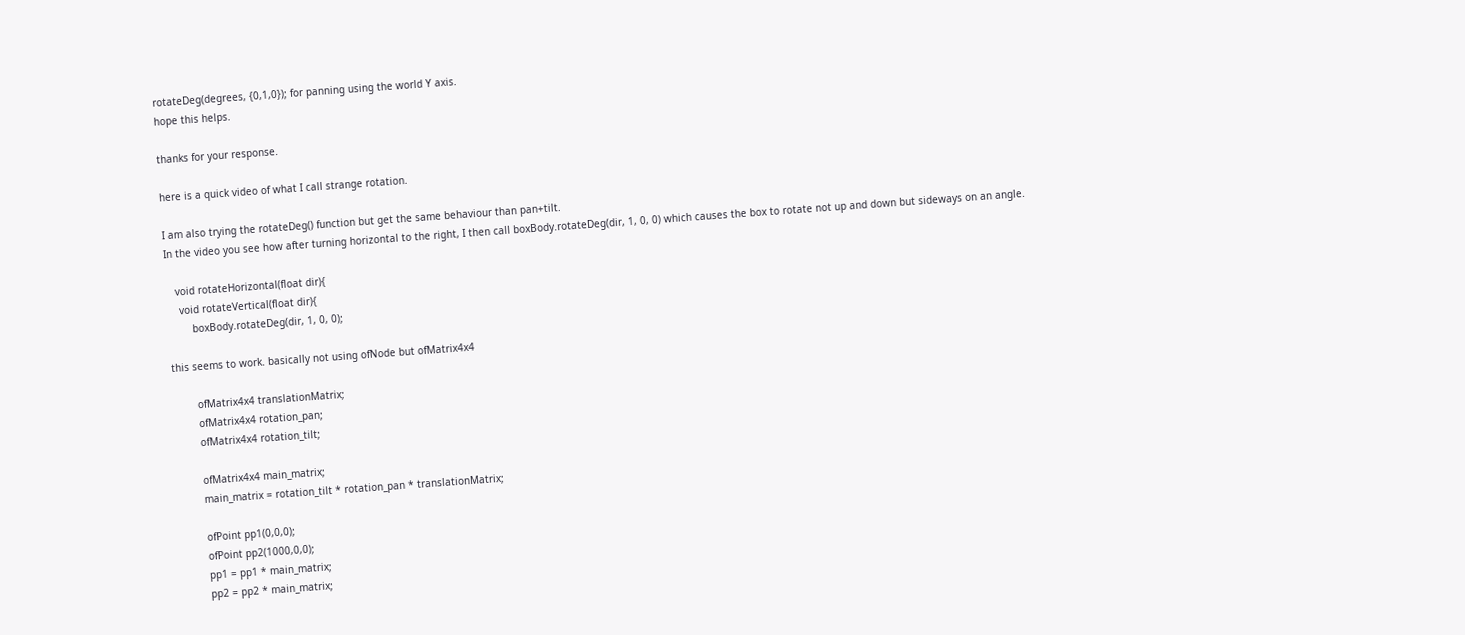rotateDeg(degrees, {0,1,0}); for panning using the world Y axis.
hope this helps.

thanks for your response.

here is a quick video of what I call strange rotation.

I am also trying the rotateDeg() function but get the same behaviour than pan+tilt.
In the video you see how after turning horizontal to the right, I then call boxBody.rotateDeg(dir, 1, 0, 0) which causes the box to rotate not up and down but sideways on an angle.

   void rotateHorizontal(float dir){
    void rotateVertical(float dir){
        boxBody.rotateDeg(dir, 1, 0, 0);

this seems to work. basically not using ofNode but ofMatrix4x4

        ofMatrix4x4 translationMatrix;
        ofMatrix4x4 rotation_pan;
        ofMatrix4x4 rotation_tilt;

        ofMatrix4x4 main_matrix;
        main_matrix = rotation_tilt * rotation_pan * translationMatrix;

        ofPoint pp1(0,0,0);
        ofPoint pp2(1000,0,0);
        pp1 = pp1 * main_matrix;
        pp2 = pp2 * main_matrix;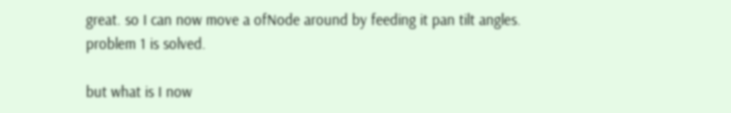great. so I can now move a ofNode around by feeding it pan tilt angles.
problem 1 is solved.

but what is I now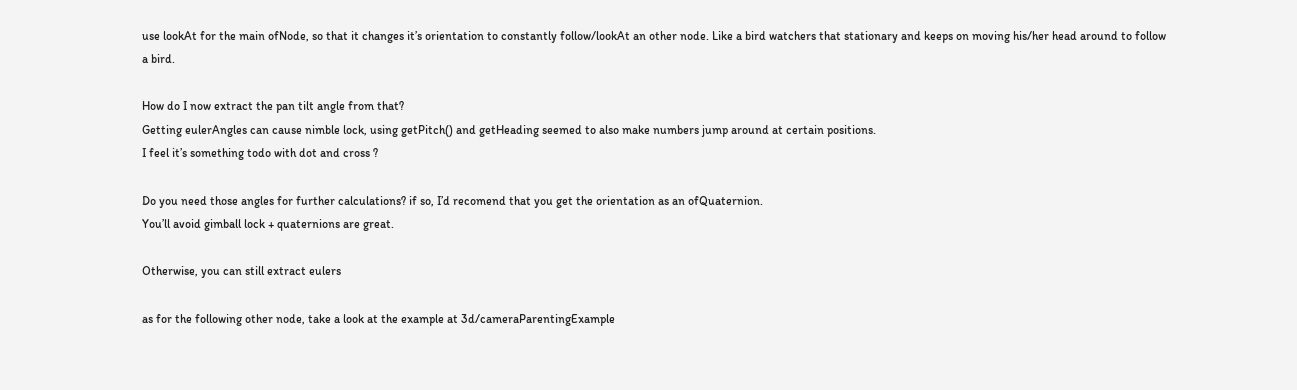use lookAt for the main ofNode, so that it changes it’s orientation to constantly follow/lookAt an other node. Like a bird watchers that stationary and keeps on moving his/her head around to follow a bird.

How do I now extract the pan tilt angle from that?
Getting eulerAngles can cause nimble lock, using getPitch() and getHeading seemed to also make numbers jump around at certain positions.
I feel it’s something todo with dot and cross ?

Do you need those angles for further calculations? if so, I’d recomend that you get the orientation as an ofQuaternion.
You’ll avoid gimball lock + quaternions are great.

Otherwise, you can still extract eulers

as for the following other node, take a look at the example at 3d/cameraParentingExample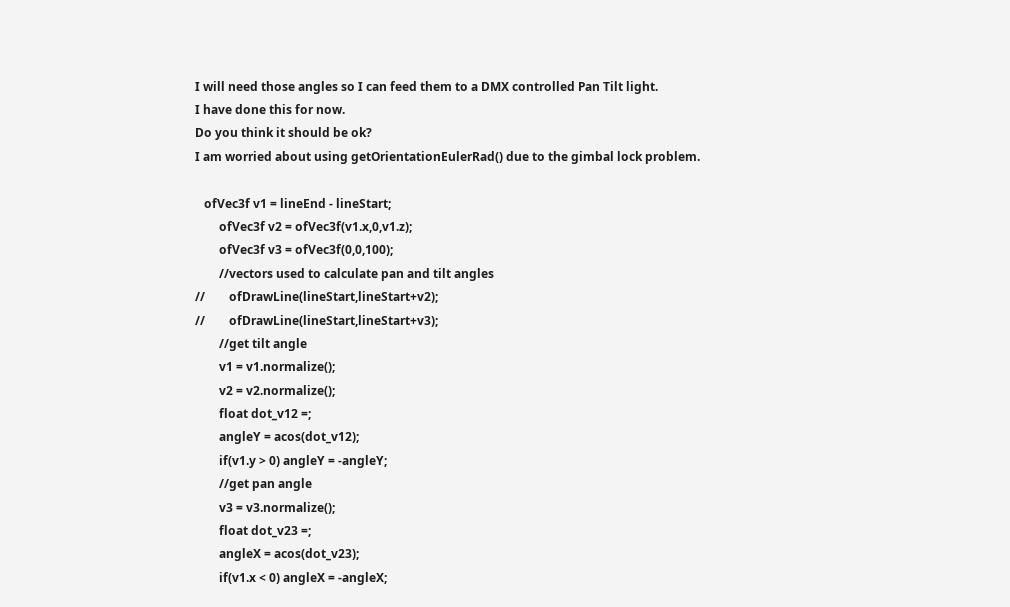I will need those angles so I can feed them to a DMX controlled Pan Tilt light.
I have done this for now.
Do you think it should be ok?
I am worried about using getOrientationEulerRad() due to the gimbal lock problem.

   ofVec3f v1 = lineEnd - lineStart;
        ofVec3f v2 = ofVec3f(v1.x,0,v1.z);
        ofVec3f v3 = ofVec3f(0,0,100);
        //vectors used to calculate pan and tilt angles
//        ofDrawLine(lineStart,lineStart+v2);
//        ofDrawLine(lineStart,lineStart+v3);
        //get tilt angle
        v1 = v1.normalize();
        v2 = v2.normalize();
        float dot_v12 =;
        angleY = acos(dot_v12);
        if(v1.y > 0) angleY = -angleY;
        //get pan angle
        v3 = v3.normalize();
        float dot_v23 =;
        angleX = acos(dot_v23);
        if(v1.x < 0) angleX = -angleX;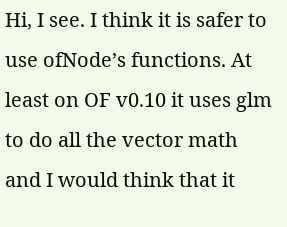Hi, I see. I think it is safer to use ofNode’s functions. At least on OF v0.10 it uses glm to do all the vector math and I would think that it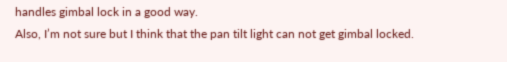handles gimbal lock in a good way.
Also, I’m not sure but I think that the pan tilt light can not get gimbal locked.